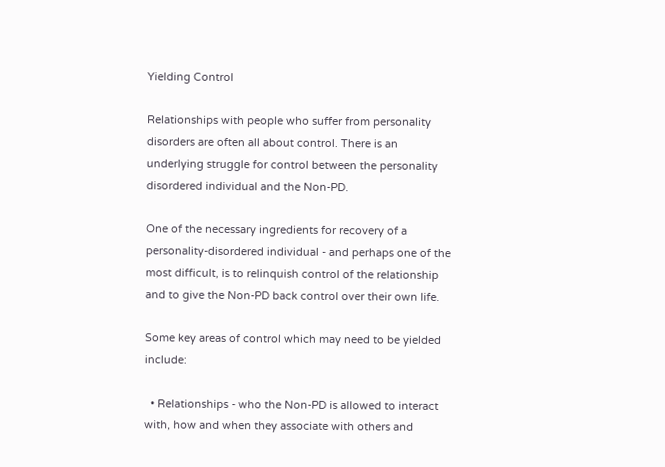Yielding Control

Relationships with people who suffer from personality disorders are often all about control. There is an underlying struggle for control between the personality disordered individual and the Non-PD.

One of the necessary ingredients for recovery of a personality-disordered individual - and perhaps one of the most difficult, is to relinquish control of the relationship and to give the Non-PD back control over their own life.

Some key areas of control which may need to be yielded include:

  • Relationships - who the Non-PD is allowed to interact with, how and when they associate with others and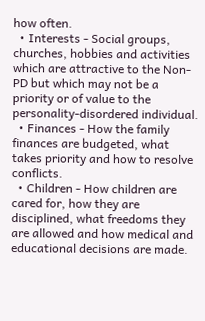how often.
  • Interests - Social groups, churches, hobbies and activities which are attractive to the Non-PD but which may not be a priority or of value to the personality-disordered individual.
  • Finances - How the family finances are budgeted, what takes priority and how to resolve conflicts.
  • Children - How children are cared for, how they are disciplined, what freedoms they are allowed and how medical and educational decisions are made.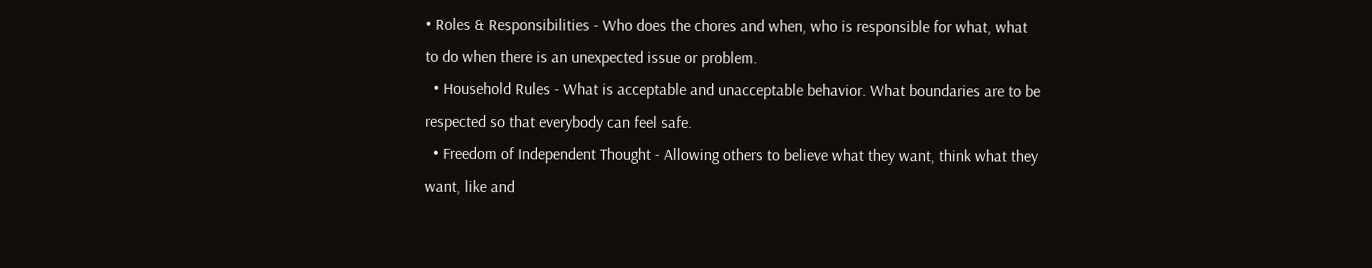• Roles & Responsibilities - Who does the chores and when, who is responsible for what, what to do when there is an unexpected issue or problem.
  • Household Rules - What is acceptable and unacceptable behavior. What boundaries are to be respected so that everybody can feel safe.
  • Freedom of Independent Thought - Allowing others to believe what they want, think what they want, like and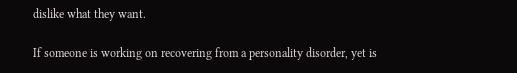dislike what they want.

If someone is working on recovering from a personality disorder, yet is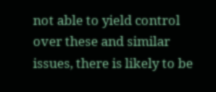not able to yield control over these and similar issues, there is likely to be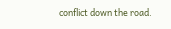conflict down the road.